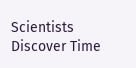Scientists Discover Time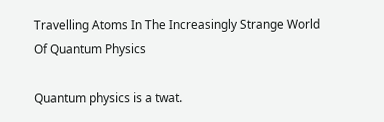Travelling Atoms In The Increasingly Strange World Of Quantum Physics

Quantum physics is a twat.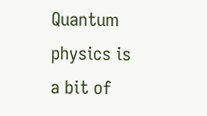Quantum physics is a bit of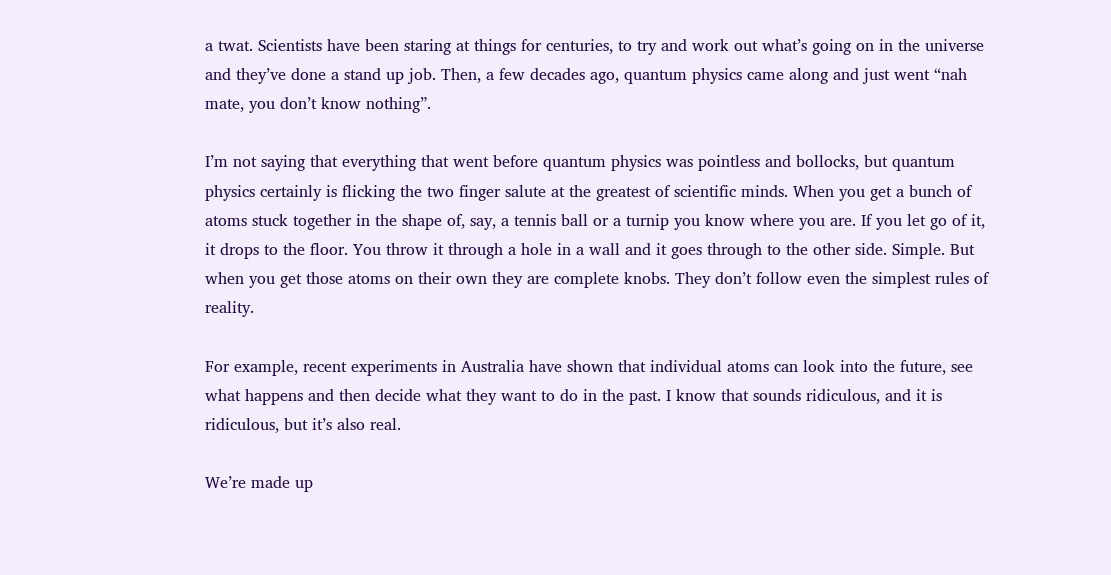a twat. Scientists have been staring at things for centuries, to try and work out what’s going on in the universe and they’ve done a stand up job. Then, a few decades ago, quantum physics came along and just went “nah mate, you don’t know nothing”.

I’m not saying that everything that went before quantum physics was pointless and bollocks, but quantum physics certainly is flicking the two finger salute at the greatest of scientific minds. When you get a bunch of atoms stuck together in the shape of, say, a tennis ball or a turnip you know where you are. If you let go of it, it drops to the floor. You throw it through a hole in a wall and it goes through to the other side. Simple. But when you get those atoms on their own they are complete knobs. They don’t follow even the simplest rules of reality.

For example, recent experiments in Australia have shown that individual atoms can look into the future, see what happens and then decide what they want to do in the past. I know that sounds ridiculous, and it is ridiculous, but it’s also real.

We’re made up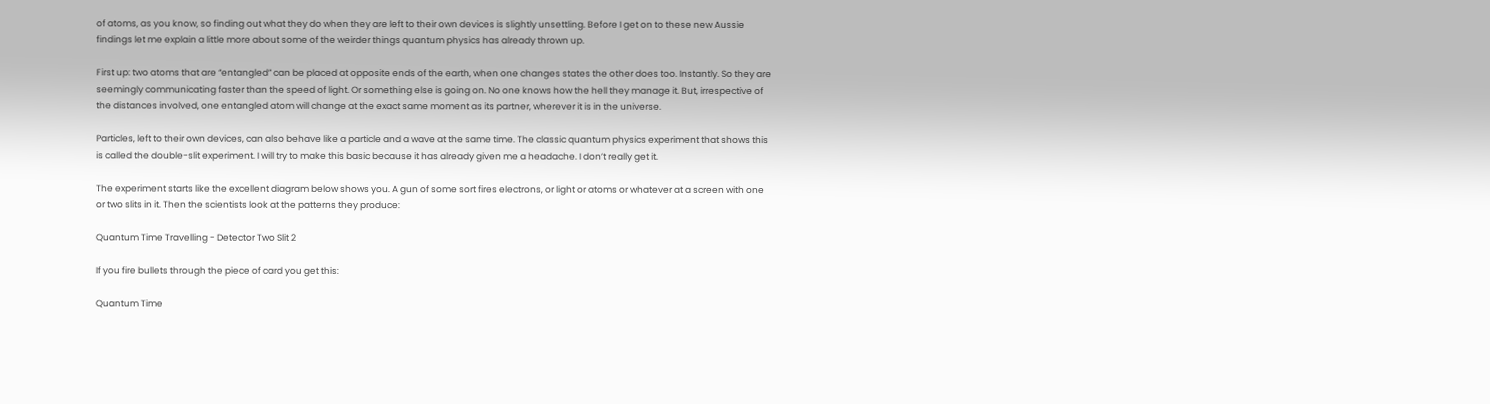of atoms, as you know, so finding out what they do when they are left to their own devices is slightly unsettling. Before I get on to these new Aussie findings let me explain a little more about some of the weirder things quantum physics has already thrown up.

First up: two atoms that are “entangled” can be placed at opposite ends of the earth, when one changes states the other does too. Instantly. So they are seemingly communicating faster than the speed of light. Or something else is going on. No one knows how the hell they manage it. But, irrespective of the distances involved, one entangled atom will change at the exact same moment as its partner, wherever it is in the universe.

Particles, left to their own devices, can also behave like a particle and a wave at the same time. The classic quantum physics experiment that shows this is called the double-slit experiment. I will try to make this basic because it has already given me a headache. I don’t really get it.

The experiment starts like the excellent diagram below shows you. A gun of some sort fires electrons, or light or atoms or whatever at a screen with one or two slits in it. Then the scientists look at the patterns they produce:

Quantum Time Travelling - Detector Two Slit 2

If you fire bullets through the piece of card you get this:

Quantum Time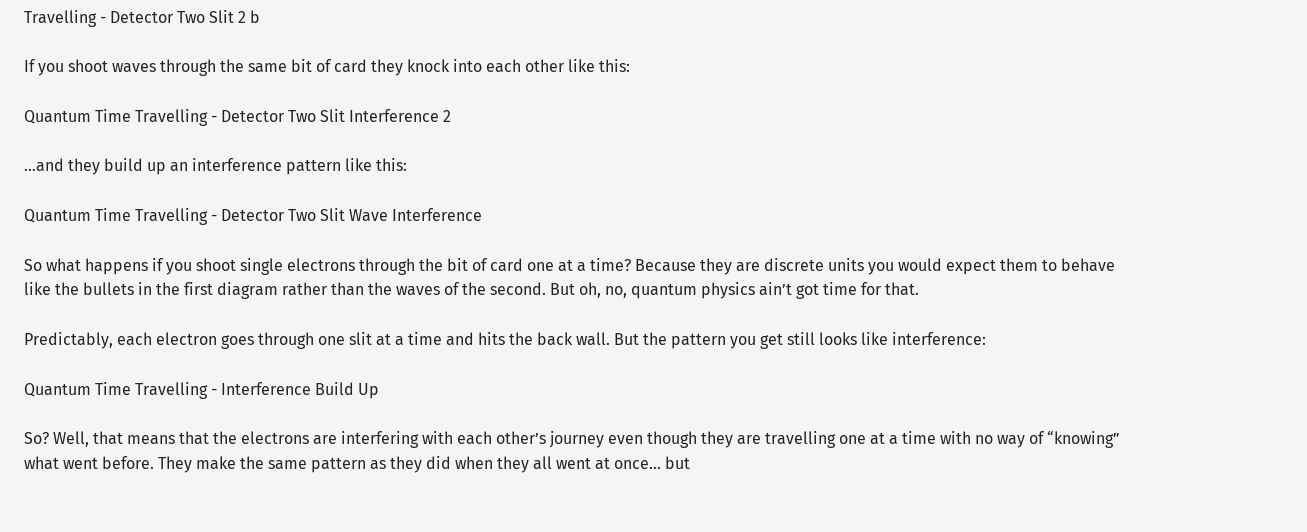Travelling - Detector Two Slit 2 b

If you shoot waves through the same bit of card they knock into each other like this:

Quantum Time Travelling - Detector Two Slit Interference 2

…and they build up an interference pattern like this:

Quantum Time Travelling - Detector Two Slit Wave Interference

So what happens if you shoot single electrons through the bit of card one at a time? Because they are discrete units you would expect them to behave like the bullets in the first diagram rather than the waves of the second. But oh, no, quantum physics ain’t got time for that.

Predictably, each electron goes through one slit at a time and hits the back wall. But the pattern you get still looks like interference:

Quantum Time Travelling - Interference Build Up

So? Well, that means that the electrons are interfering with each other’s journey even though they are travelling one at a time with no way of “knowing” what went before. They make the same pattern as they did when they all went at once… but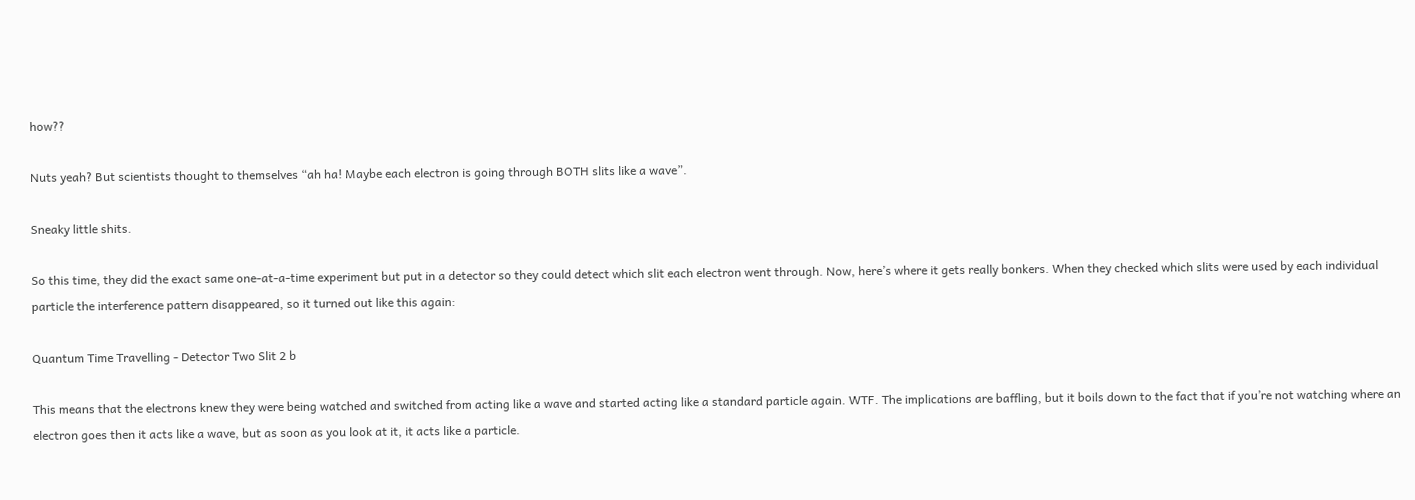how??

Nuts yeah? But scientists thought to themselves “ah ha! Maybe each electron is going through BOTH slits like a wave”.

Sneaky little shits.

So this time, they did the exact same one-at-a-time experiment but put in a detector so they could detect which slit each electron went through. Now, here’s where it gets really bonkers. When they checked which slits were used by each individual particle the interference pattern disappeared, so it turned out like this again:

Quantum Time Travelling - Detector Two Slit 2 b

This means that the electrons knew they were being watched and switched from acting like a wave and started acting like a standard particle again. WTF. The implications are baffling, but it boils down to the fact that if you’re not watching where an electron goes then it acts like a wave, but as soon as you look at it, it acts like a particle.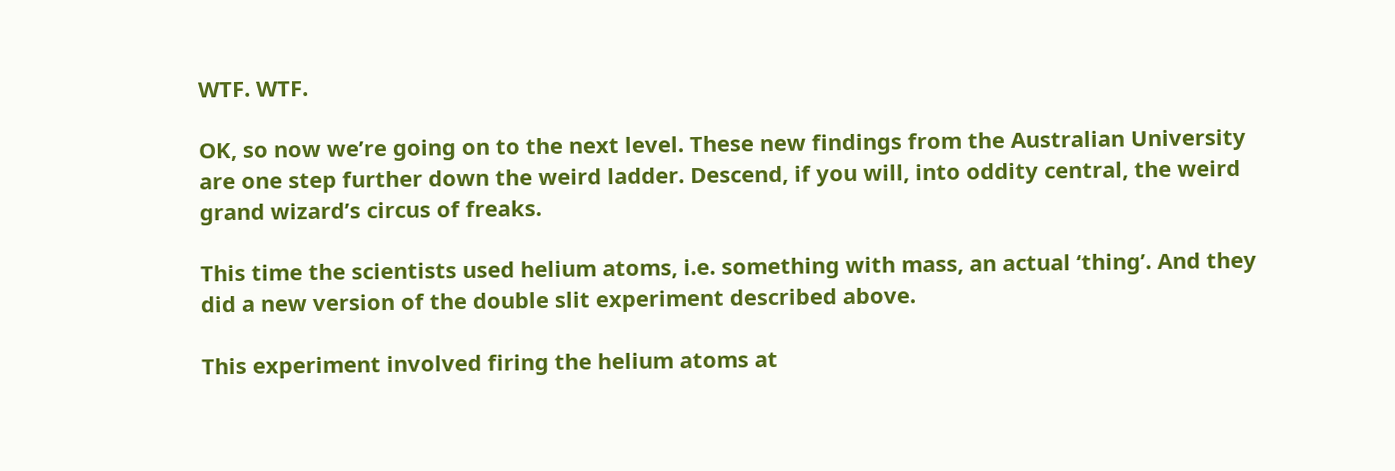WTF. WTF.

OK, so now we’re going on to the next level. These new findings from the Australian University are one step further down the weird ladder. Descend, if you will, into oddity central, the weird grand wizard’s circus of freaks.

This time the scientists used helium atoms, i.e. something with mass, an actual ‘thing’. And they did a new version of the double slit experiment described above.

This experiment involved firing the helium atoms at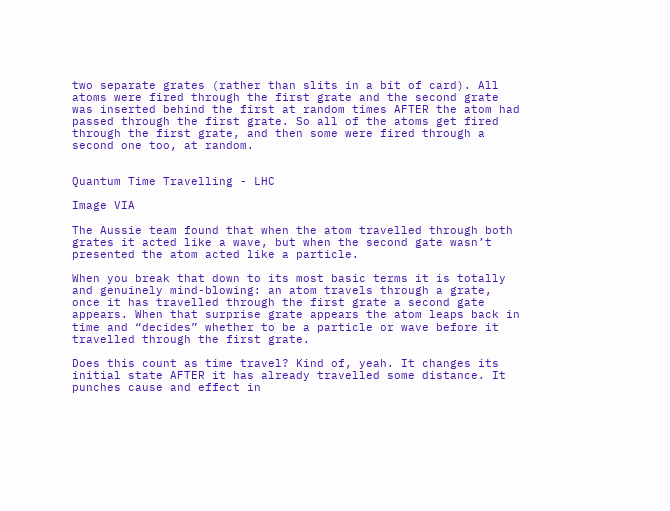two separate grates (rather than slits in a bit of card). All atoms were fired through the first grate and the second grate was inserted behind the first at random times AFTER the atom had passed through the first grate. So all of the atoms get fired through the first grate, and then some were fired through a second one too, at random.


Quantum Time Travelling - LHC

Image VIA

The Aussie team found that when the atom travelled through both grates it acted like a wave, but when the second gate wasn’t presented the atom acted like a particle.

When you break that down to its most basic terms it is totally and genuinely mind-blowing: an atom travels through a grate, once it has travelled through the first grate a second gate appears. When that surprise grate appears the atom leaps back in time and “decides” whether to be a particle or wave before it travelled through the first grate.

Does this count as time travel? Kind of, yeah. It changes its initial state AFTER it has already travelled some distance. It punches cause and effect in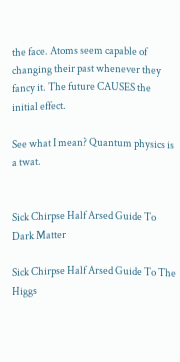the face. Atoms seem capable of changing their past whenever they fancy it. The future CAUSES the initial effect.

See what I mean? Quantum physics is a twat.


Sick Chirpse Half Arsed Guide To Dark Matter

Sick Chirpse Half Arsed Guide To The Higgs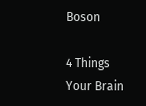Boson

4 Things Your Brain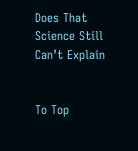Does That Science Still Can’t Explain


To Top